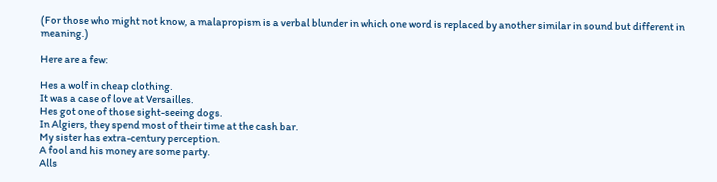(For those who might not know, a malapropism is a verbal blunder in which one word is replaced by another similar in sound but different in meaning.)

Here are a few:

Hes a wolf in cheap clothing.
It was a case of love at Versailles.
Hes got one of those sight-seeing dogs.
In Algiers, they spend most of their time at the cash bar.
My sister has extra-century perception.
A fool and his money are some party.
Alls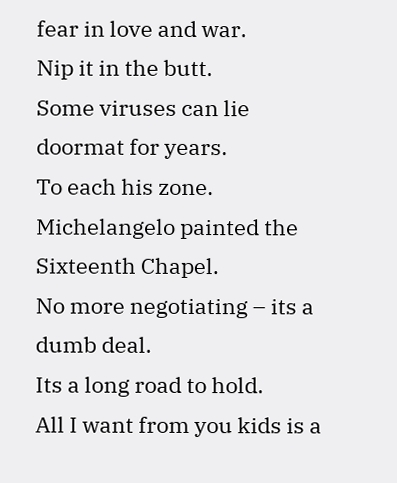fear in love and war.
Nip it in the butt.
Some viruses can lie doormat for years.
To each his zone.
Michelangelo painted the Sixteenth Chapel.
No more negotiating – its a dumb deal.
Its a long road to hold.
All I want from you kids is a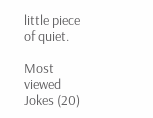little piece of quiet.

Most viewed Jokes (20)